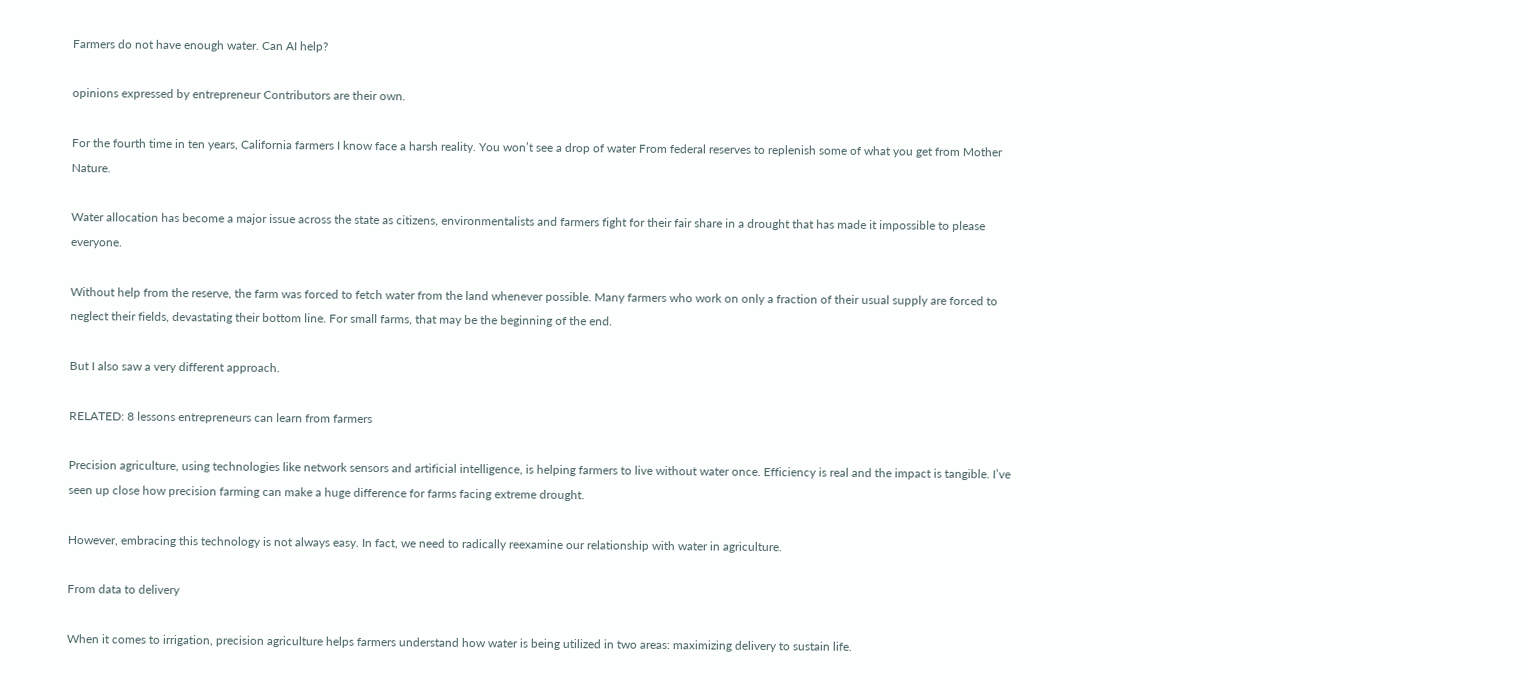Farmers do not have enough water. Can AI help?

opinions expressed by entrepreneur Contributors are their own.

For the fourth time in ten years, California farmers I know face a harsh reality. You won’t see a drop of water From federal reserves to replenish some of what you get from Mother Nature.

Water allocation has become a major issue across the state as citizens, environmentalists and farmers fight for their fair share in a drought that has made it impossible to please everyone.

Without help from the reserve, the farm was forced to fetch water from the land whenever possible. Many farmers who work on only a fraction of their usual supply are forced to neglect their fields, devastating their bottom line. For small farms, that may be the beginning of the end.

But I also saw a very different approach.

RELATED: 8 lessons entrepreneurs can learn from farmers

Precision agriculture, using technologies like network sensors and artificial intelligence, is helping farmers to live without water once. Efficiency is real and the impact is tangible. I’ve seen up close how precision farming can make a huge difference for farms facing extreme drought.

However, embracing this technology is not always easy. In fact, we need to radically reexamine our relationship with water in agriculture.

From data to delivery

When it comes to irrigation, precision agriculture helps farmers understand how water is being utilized in two areas: maximizing delivery to sustain life.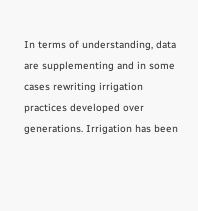In terms of understanding, data are supplementing and in some cases rewriting irrigation practices developed over generations. Irrigation has been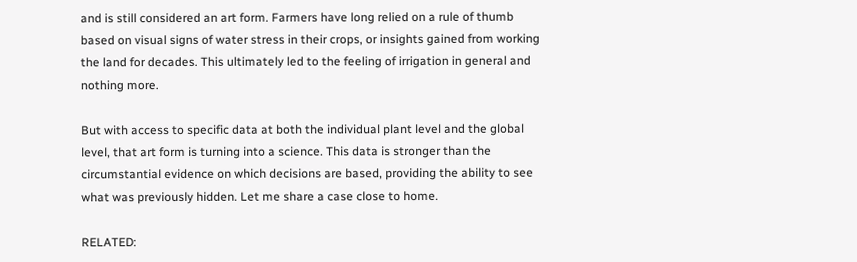and is still considered an art form. Farmers have long relied on a rule of thumb based on visual signs of water stress in their crops, or insights gained from working the land for decades. This ultimately led to the feeling of irrigation in general and nothing more.

But with access to specific data at both the individual plant level and the global level, that art form is turning into a science. This data is stronger than the circumstantial evidence on which decisions are based, providing the ability to see what was previously hidden. Let me share a case close to home.

RELATED: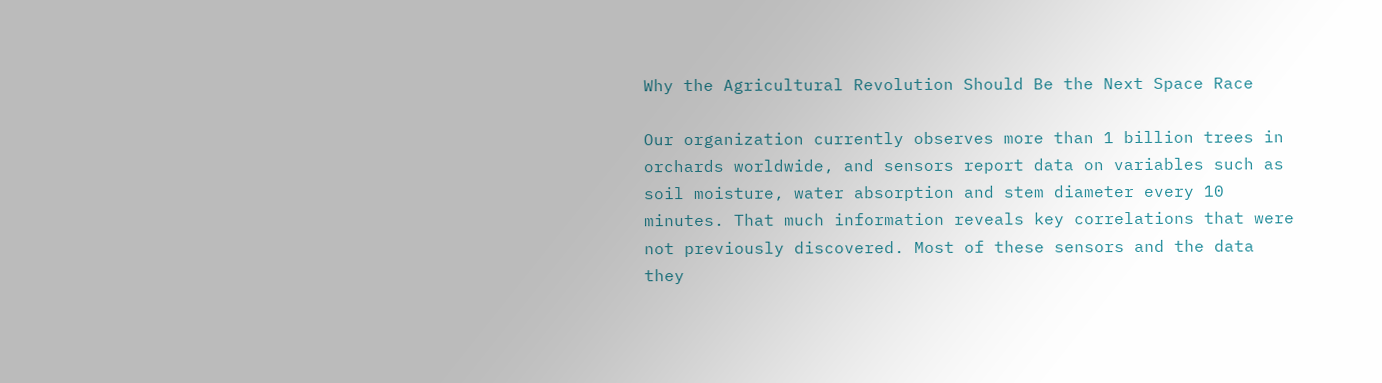Why the Agricultural Revolution Should Be the Next Space Race

Our organization currently observes more than 1 billion trees in orchards worldwide, and sensors report data on variables such as soil moisture, water absorption and stem diameter every 10 minutes. That much information reveals key correlations that were not previously discovered. Most of these sensors and the data they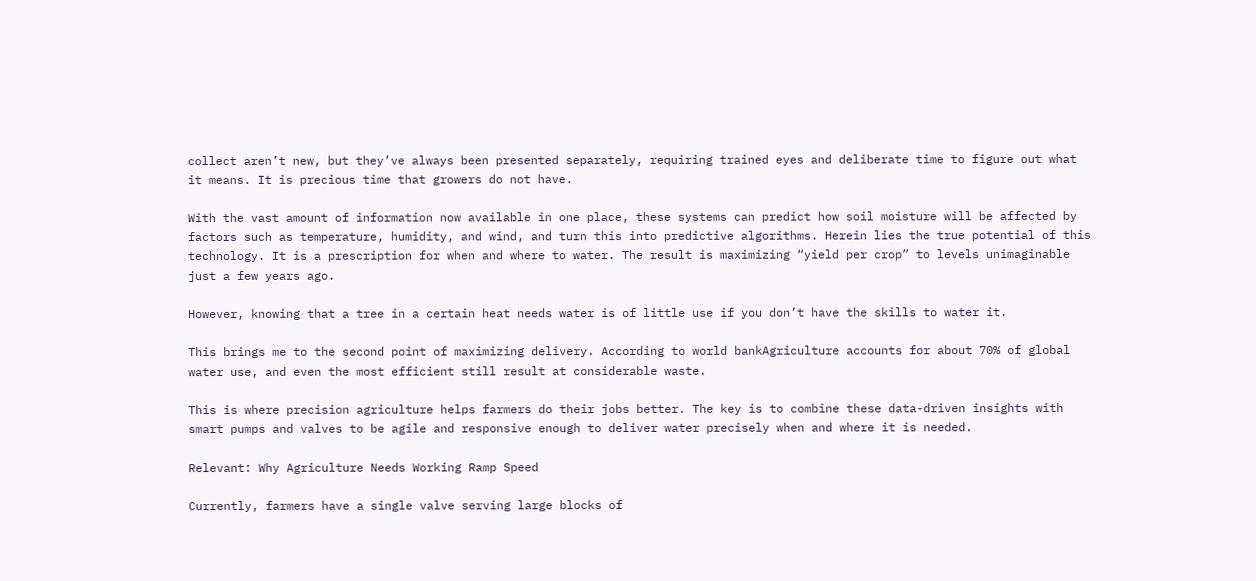collect aren’t new, but they’ve always been presented separately, requiring trained eyes and deliberate time to figure out what it means. It is precious time that growers do not have.

With the vast amount of information now available in one place, these systems can predict how soil moisture will be affected by factors such as temperature, humidity, and wind, and turn this into predictive algorithms. Herein lies the true potential of this technology. It is a prescription for when and where to water. The result is maximizing “yield per crop” to levels unimaginable just a few years ago.

However, knowing that a tree in a certain heat needs water is of little use if you don’t have the skills to water it.

This brings me to the second point of maximizing delivery. According to world bankAgriculture accounts for about 70% of global water use, and even the most efficient still result at considerable waste.

This is where precision agriculture helps farmers do their jobs better. The key is to combine these data-driven insights with smart pumps and valves to be agile and responsive enough to deliver water precisely when and where it is needed.

Relevant: Why Agriculture Needs Working Ramp Speed

Currently, farmers have a single valve serving large blocks of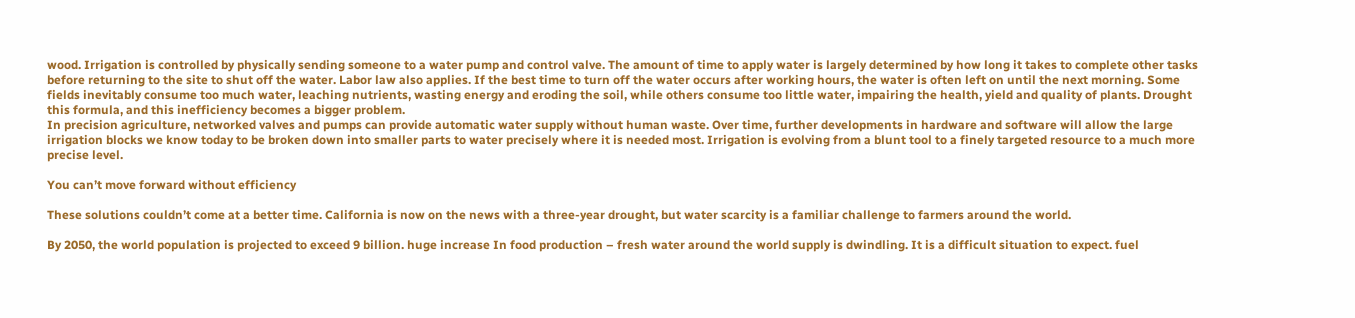wood. Irrigation is controlled by physically sending someone to a water pump and control valve. The amount of time to apply water is largely determined by how long it takes to complete other tasks before returning to the site to shut off the water. Labor law also applies. If the best time to turn off the water occurs after working hours, the water is often left on until the next morning. Some fields inevitably consume too much water, leaching nutrients, wasting energy and eroding the soil, while others consume too little water, impairing the health, yield and quality of plants. Drought this formula, and this inefficiency becomes a bigger problem.
In precision agriculture, networked valves and pumps can provide automatic water supply without human waste. Over time, further developments in hardware and software will allow the large irrigation blocks we know today to be broken down into smaller parts to water precisely where it is needed most. Irrigation is evolving from a blunt tool to a finely targeted resource to a much more precise level.

You can’t move forward without efficiency

These solutions couldn’t come at a better time. California is now on the news with a three-year drought, but water scarcity is a familiar challenge to farmers around the world.

By 2050, the world population is projected to exceed 9 billion. huge increase In food production – fresh water around the world supply is dwindling. It is a difficult situation to expect. fuel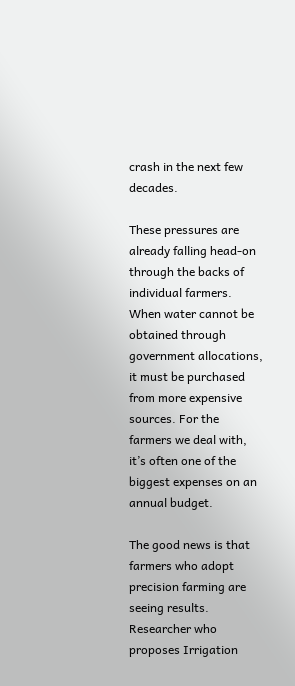crash in the next few decades.

These pressures are already falling head-on through the backs of individual farmers. When water cannot be obtained through government allocations, it must be purchased from more expensive sources. For the farmers we deal with, it’s often one of the biggest expenses on an annual budget.

The good news is that farmers who adopt precision farming are seeing results. Researcher who proposes Irrigation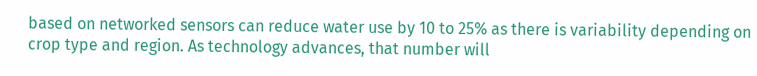based on networked sensors can reduce water use by 10 to 25% as there is variability depending on crop type and region. As technology advances, that number will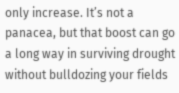only increase. It’s not a panacea, but that boost can go a long way in surviving drought without bulldozing your fields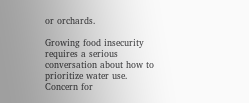or orchards.

Growing food insecurity requires a serious conversation about how to prioritize water use. Concern for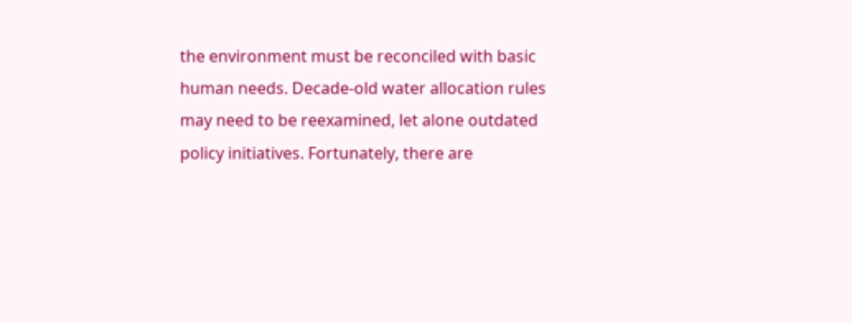the environment must be reconciled with basic human needs. Decade-old water allocation rules may need to be reexamined, let alone outdated policy initiatives. Fortunately, there are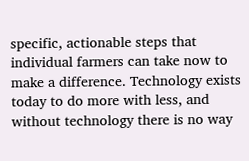specific, actionable steps that individual farmers can take now to make a difference. Technology exists today to do more with less, and without technology there is no way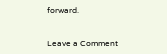forward.


Leave a Comment